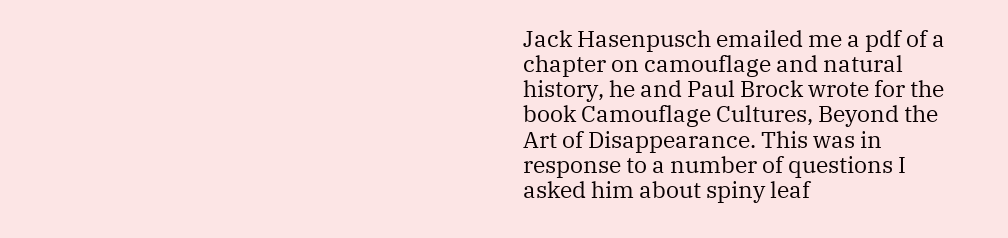Jack Hasenpusch emailed me a pdf of a chapter on camouflage and natural history, he and Paul Brock wrote for the book Camouflage Cultures, Beyond the Art of Disappearance. This was in response to a number of questions I asked him about spiny leaf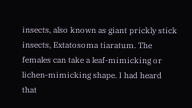insects, also known as giant prickly stick insects, Extatosoma tiaratum. The females can take a leaf-mimicking or lichen-mimicking shape. I had heard that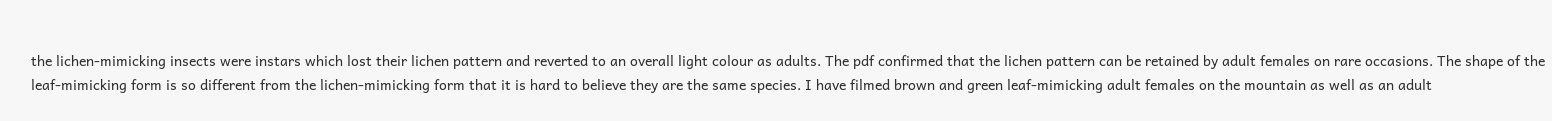the lichen-mimicking insects were instars which lost their lichen pattern and reverted to an overall light colour as adults. The pdf confirmed that the lichen pattern can be retained by adult females on rare occasions. The shape of the leaf-mimicking form is so different from the lichen-mimicking form that it is hard to believe they are the same species. I have filmed brown and green leaf-mimicking adult females on the mountain as well as an adult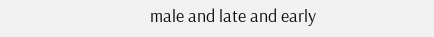male and late and early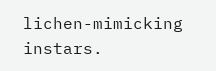lichen-mimicking instars.